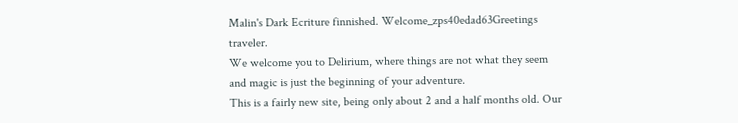Malin's Dark Ecriture finnished. Welcome_zps40edad63Greetings traveler.
We welcome you to Delirium, where things are not what they seem and magic is just the beginning of your adventure.
This is a fairly new site, being only about 2 and a half months old. Our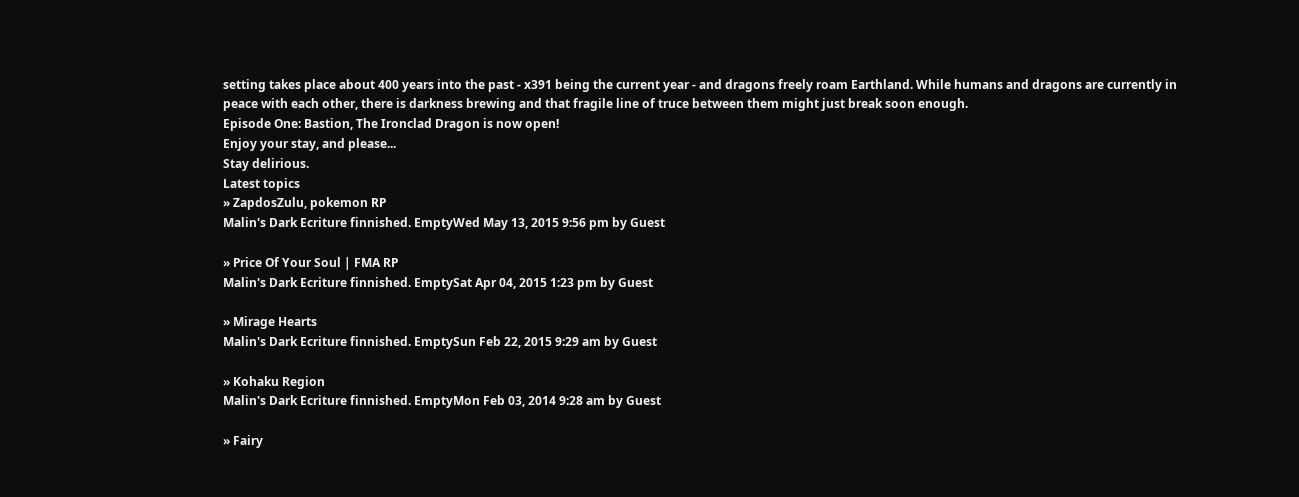setting takes place about 400 years into the past - x391 being the current year - and dragons freely roam Earthland. While humans and dragons are currently in peace with each other, there is darkness brewing and that fragile line of truce between them might just break soon enough.
Episode One: Bastion, The Ironclad Dragon is now open!
Enjoy your stay, and please...
Stay delirious.
Latest topics
» ZapdosZulu, pokemon RP
Malin's Dark Ecriture finnished. EmptyWed May 13, 2015 9:56 pm by Guest

» Price Of Your Soul | FMA RP
Malin's Dark Ecriture finnished. EmptySat Apr 04, 2015 1:23 pm by Guest

» Mirage Hearts
Malin's Dark Ecriture finnished. EmptySun Feb 22, 2015 9:29 am by Guest

» Kohaku Region
Malin's Dark Ecriture finnished. EmptyMon Feb 03, 2014 9:28 am by Guest

» Fairy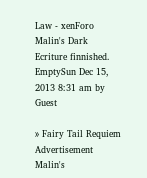Law - xenForo
Malin's Dark Ecriture finnished. EmptySun Dec 15, 2013 8:31 am by Guest

» Fairy Tail Requiem Advertisement
Malin's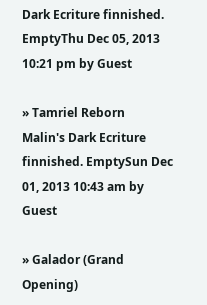Dark Ecriture finnished. EmptyThu Dec 05, 2013 10:21 pm by Guest

» Tamriel Reborn
Malin's Dark Ecriture finnished. EmptySun Dec 01, 2013 10:43 am by Guest

» Galador (Grand Opening)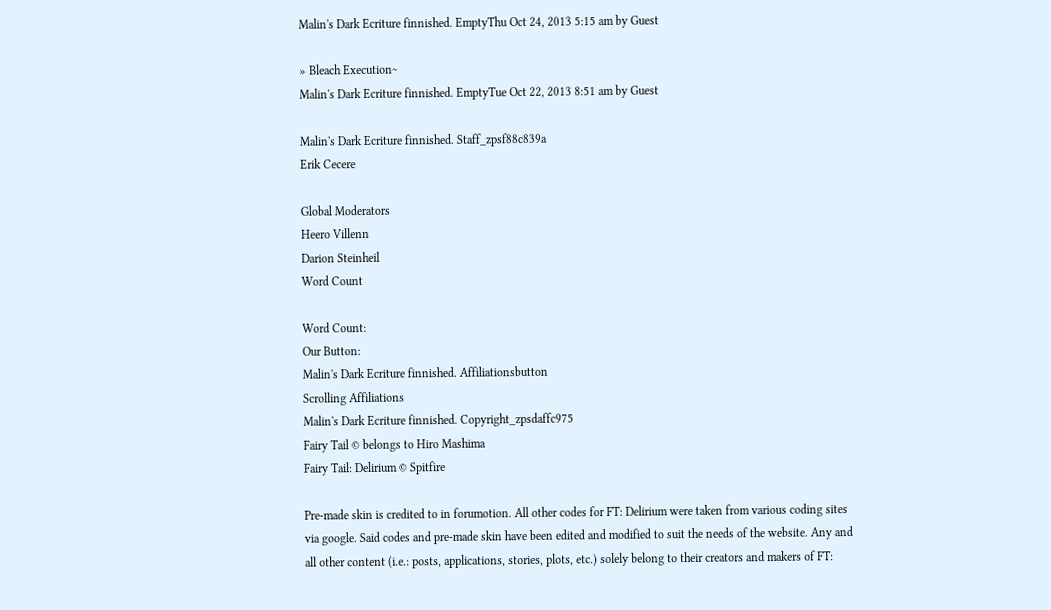Malin's Dark Ecriture finnished. EmptyThu Oct 24, 2013 5:15 am by Guest

» Bleach Execution~
Malin's Dark Ecriture finnished. EmptyTue Oct 22, 2013 8:51 am by Guest

Malin's Dark Ecriture finnished. Staff_zpsf88c839a
Erik Cecere

Global Moderators
Heero Villenn
Darion Steinheil
Word Count

Word Count:
Our Button:
Malin's Dark Ecriture finnished. Affiliationsbutton
Scrolling Affiliations
Malin's Dark Ecriture finnished. Copyright_zpsdaffc975
Fairy Tail © belongs to Hiro Mashima
Fairy Tail: Delirium © Spitfire

Pre-made skin is credited to in forumotion. All other codes for FT: Delirium were taken from various coding sites via google. Said codes and pre-made skin have been edited and modified to suit the needs of the website. Any and all other content (i.e.: posts, applications, stories, plots, etc.) solely belong to their creators and makers of FT: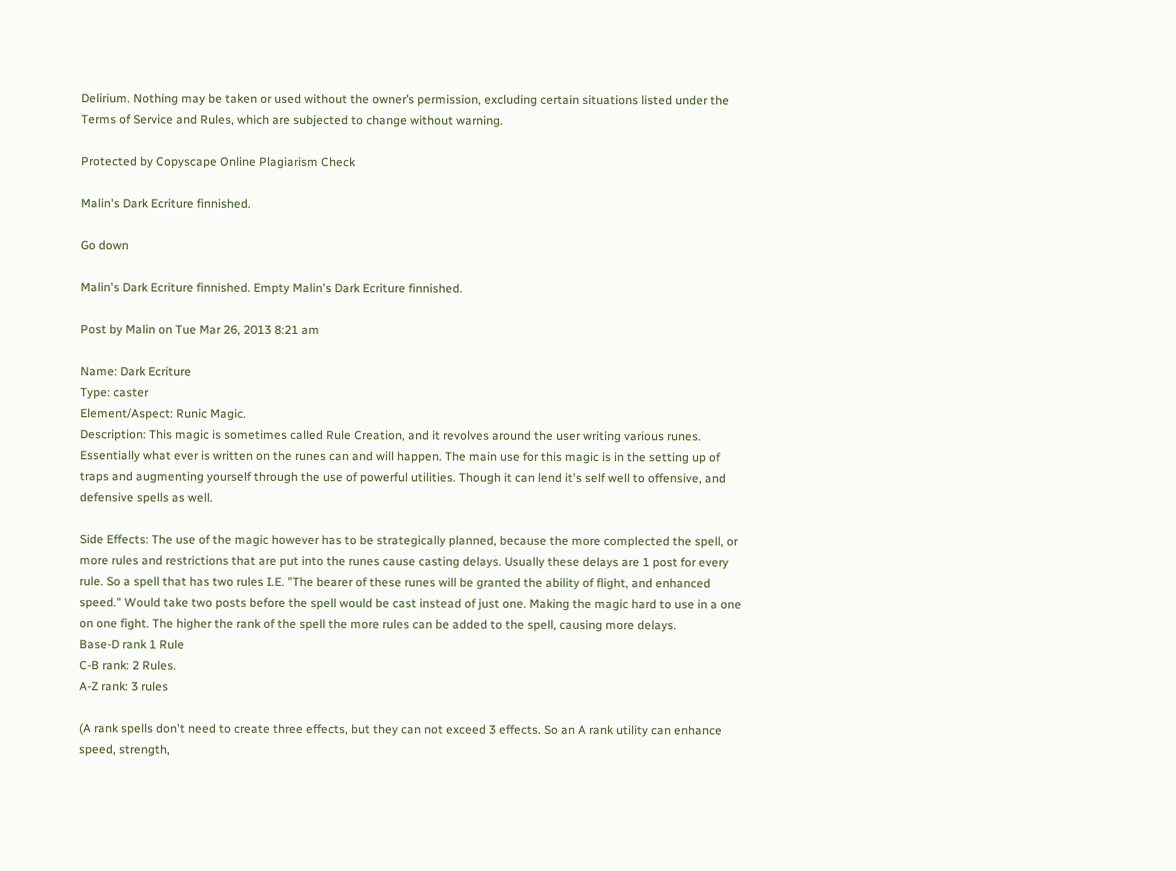Delirium. Nothing may be taken or used without the owner’s permission, excluding certain situations listed under the Terms of Service and Rules, which are subjected to change without warning.

Protected by Copyscape Online Plagiarism Check

Malin's Dark Ecriture finnished.

Go down

Malin's Dark Ecriture finnished. Empty Malin's Dark Ecriture finnished.

Post by Malin on Tue Mar 26, 2013 8:21 am

Name: Dark Ecriture
Type: caster
Element/Aspect: Runic Magic.
Description: This magic is sometimes called Rule Creation, and it revolves around the user writing various runes. Essentially what ever is written on the runes can and will happen. The main use for this magic is in the setting up of traps and augmenting yourself through the use of powerful utilities. Though it can lend it's self well to offensive, and defensive spells as well.

Side Effects: The use of the magic however has to be strategically planned, because the more complected the spell, or more rules and restrictions that are put into the runes cause casting delays. Usually these delays are 1 post for every rule. So a spell that has two rules I.E. "The bearer of these runes will be granted the ability of flight, and enhanced speed." Would take two posts before the spell would be cast instead of just one. Making the magic hard to use in a one on one fight. The higher the rank of the spell the more rules can be added to the spell, causing more delays.
Base-D rank 1 Rule
C-B rank: 2 Rules.
A-Z rank: 3 rules

(A rank spells don't need to create three effects, but they can not exceed 3 effects. So an A rank utility can enhance speed, strength,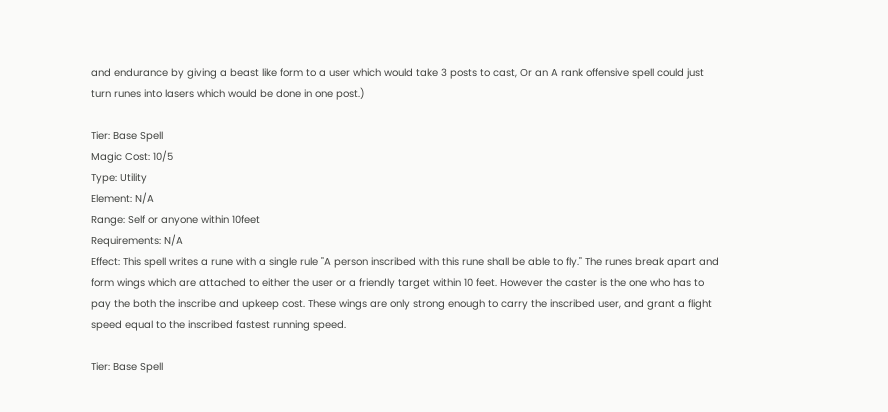and endurance by giving a beast like form to a user which would take 3 posts to cast, Or an A rank offensive spell could just turn runes into lasers which would be done in one post.)

Tier: Base Spell
Magic Cost: 10/5
Type: Utility
Element: N/A
Range: Self or anyone within 10feet
Requirements: N/A
Effect: This spell writes a rune with a single rule "A person inscribed with this rune shall be able to fly." The runes break apart and form wings which are attached to either the user or a friendly target within 10 feet. However the caster is the one who has to pay the both the inscribe and upkeep cost. These wings are only strong enough to carry the inscribed user, and grant a flight speed equal to the inscribed fastest running speed.

Tier: Base Spell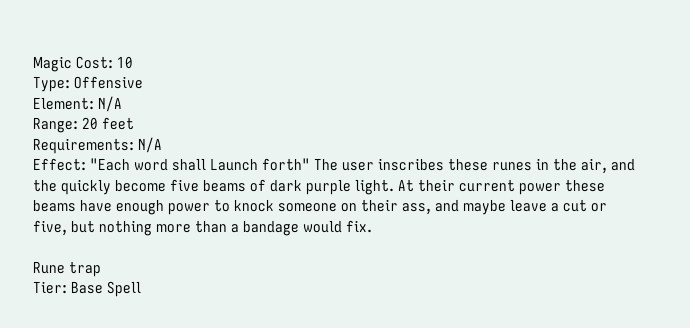Magic Cost: 10
Type: Offensive
Element: N/A
Range: 20 feet
Requirements: N/A
Effect: "Each word shall Launch forth" The user inscribes these runes in the air, and the quickly become five beams of dark purple light. At their current power these beams have enough power to knock someone on their ass, and maybe leave a cut or five, but nothing more than a bandage would fix.

Rune trap
Tier: Base Spell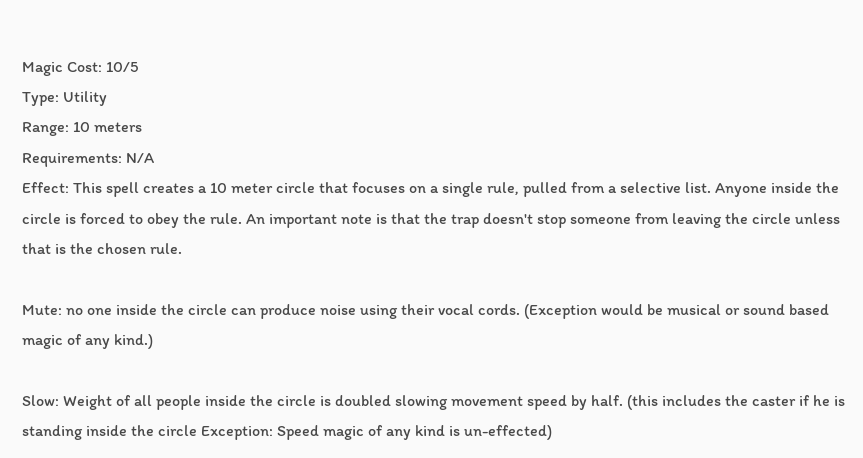Magic Cost: 10/5
Type: Utility
Range: 10 meters
Requirements: N/A
Effect: This spell creates a 10 meter circle that focuses on a single rule, pulled from a selective list. Anyone inside the circle is forced to obey the rule. An important note is that the trap doesn't stop someone from leaving the circle unless that is the chosen rule.

Mute: no one inside the circle can produce noise using their vocal cords. (Exception would be musical or sound based magic of any kind.)

Slow: Weight of all people inside the circle is doubled slowing movement speed by half. (this includes the caster if he is standing inside the circle Exception: Speed magic of any kind is un-effected)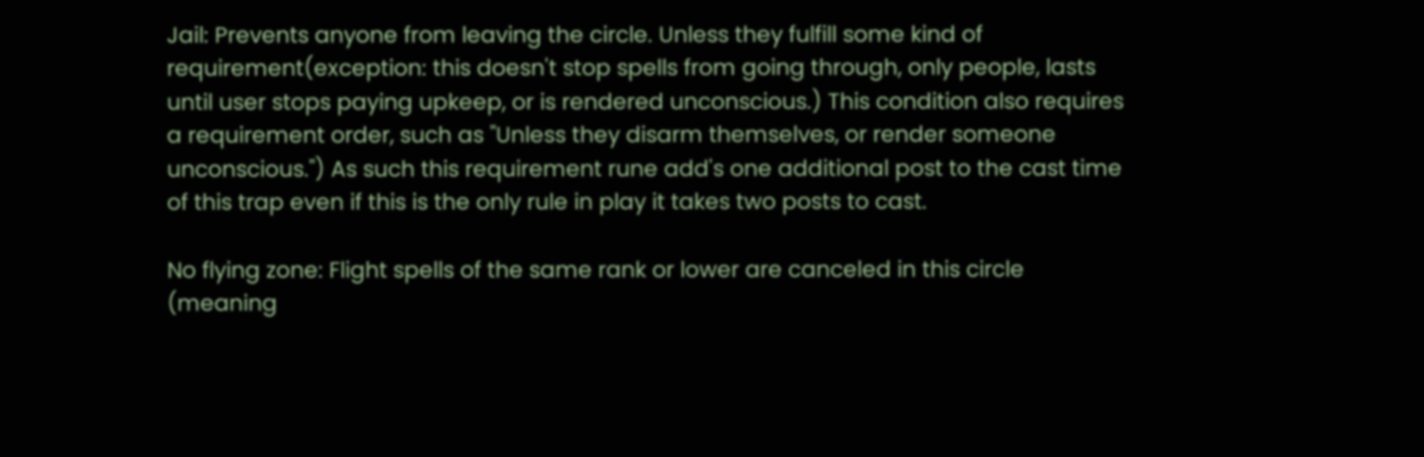Jail: Prevents anyone from leaving the circle. Unless they fulfill some kind of requirement(exception: this doesn't stop spells from going through, only people, lasts until user stops paying upkeep, or is rendered unconscious.) This condition also requires a requirement order, such as "Unless they disarm themselves, or render someone unconscious.") As such this requirement rune add's one additional post to the cast time of this trap even if this is the only rule in play it takes two posts to cast.

No flying zone: Flight spells of the same rank or lower are canceled in this circle (meaning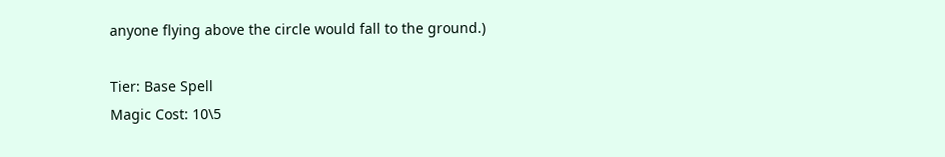anyone flying above the circle would fall to the ground.)

Tier: Base Spell
Magic Cost: 10\5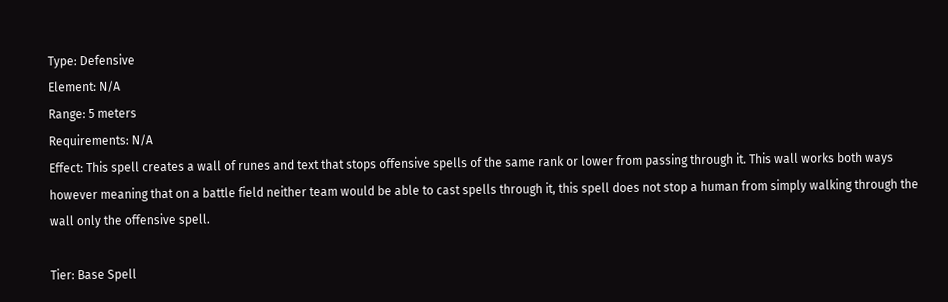Type: Defensive
Element: N/A
Range: 5 meters
Requirements: N/A
Effect: This spell creates a wall of runes and text that stops offensive spells of the same rank or lower from passing through it. This wall works both ways however meaning that on a battle field neither team would be able to cast spells through it, this spell does not stop a human from simply walking through the wall only the offensive spell.

Tier: Base Spell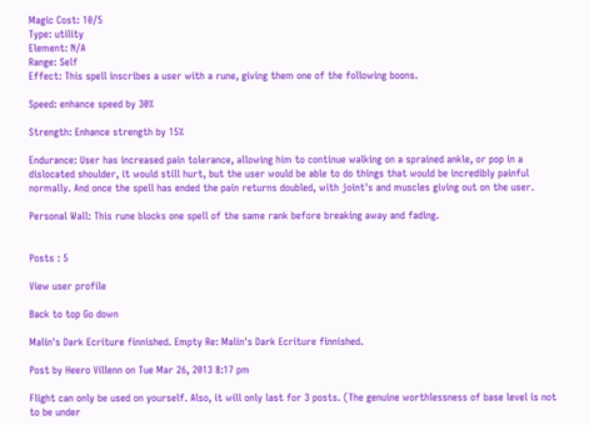Magic Cost: 10/5
Type: utility
Element: N/A
Range: Self
Effect: This spell inscribes a user with a rune, giving them one of the following boons.

Speed: enhance speed by 30%

Strength: Enhance strength by 15%

Endurance: User has increased pain tolerance, allowing him to continue walking on a sprained ankle, or pop in a dislocated shoulder, it would still hurt, but the user would be able to do things that would be incredibly painful normally. And once the spell has ended the pain returns doubled, with joint's and muscles giving out on the user.

Personal Wall: This rune blocks one spell of the same rank before breaking away and fading.


Posts : 5

View user profile

Back to top Go down

Malin's Dark Ecriture finnished. Empty Re: Malin's Dark Ecriture finnished.

Post by Heero Villenn on Tue Mar 26, 2013 8:17 pm

Flight can only be used on yourself. Also, it will only last for 3 posts. (The genuine worthlessness of base level is not to be under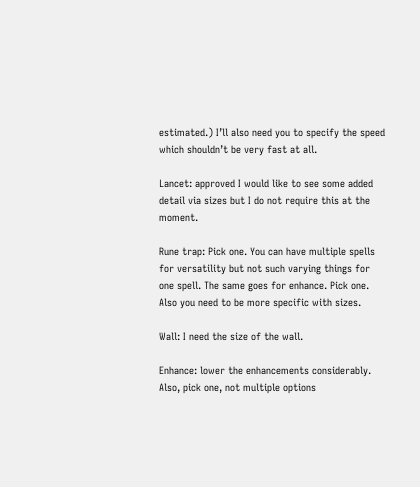estimated.) I’ll also need you to specify the speed which shouldn’t be very fast at all.

Lancet: approved I would like to see some added detail via sizes but I do not require this at the moment.

Rune trap: Pick one. You can have multiple spells for versatility but not such varying things for one spell. The same goes for enhance. Pick one. Also you need to be more specific with sizes.

Wall: I need the size of the wall.

Enhance: lower the enhancements considerably. Also, pick one, not multiple options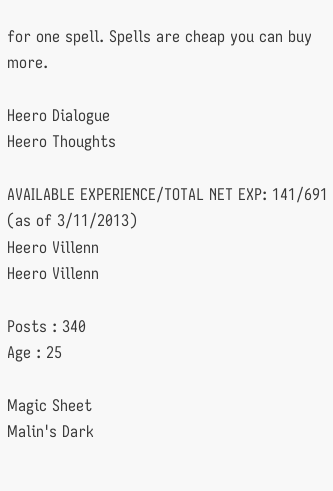for one spell. Spells are cheap you can buy more.

Heero Dialogue
Heero Thoughts

AVAILABLE EXPERIENCE/TOTAL NET EXP: 141/691 (as of 3/11/2013)
Heero Villenn
Heero Villenn

Posts : 340
Age : 25

Magic Sheet
Malin's Dark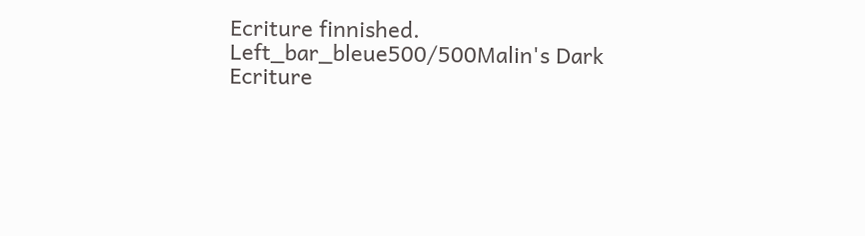Ecriture finnished. Left_bar_bleue500/500Malin's Dark Ecriture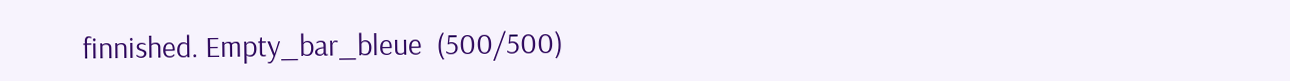finnished. Empty_bar_bleue  (500/500)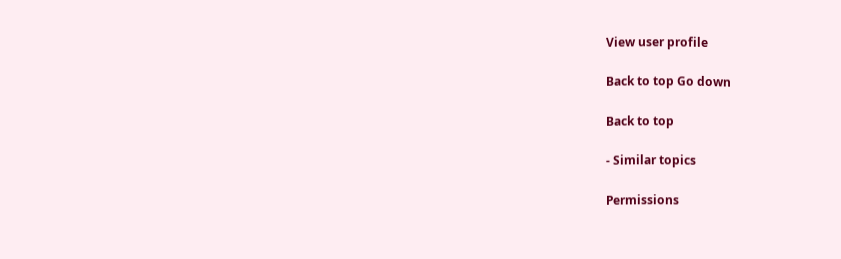View user profile

Back to top Go down

Back to top

- Similar topics

Permissions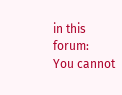in this forum:
You cannot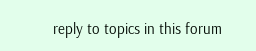reply to topics in this forum